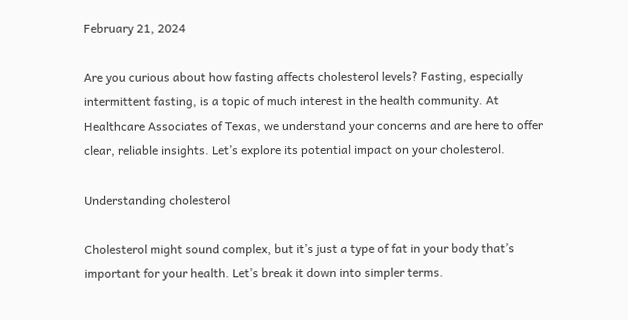February 21, 2024

Are you curious about how fasting affects cholesterol levels? Fasting, especially intermittent fasting, is a topic of much interest in the health community. At Healthcare Associates of Texas, we understand your concerns and are here to offer clear, reliable insights. Let’s explore its potential impact on your cholesterol.

Understanding cholesterol

Cholesterol might sound complex, but it’s just a type of fat in your body that’s important for your health. Let’s break it down into simpler terms.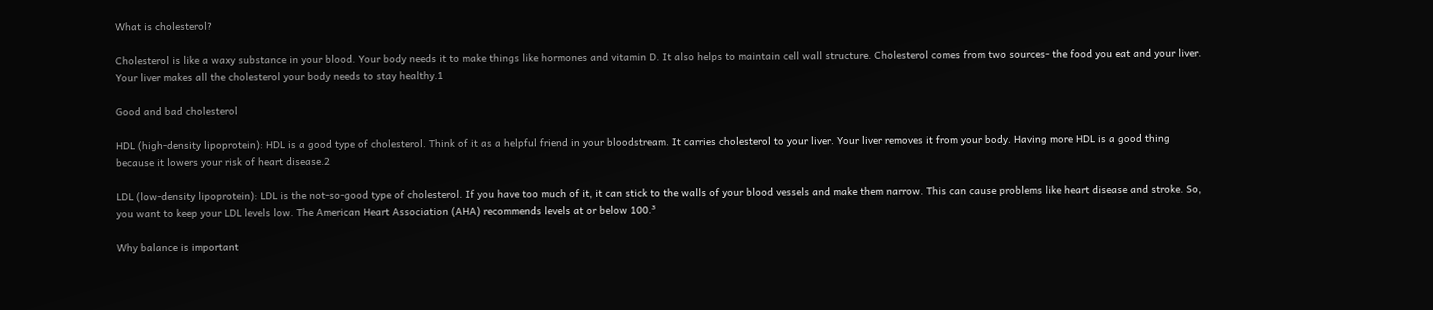What is cholesterol?

Cholesterol is like a waxy substance in your blood. Your body needs it to make things like hormones and vitamin D. It also helps to maintain cell wall structure. Cholesterol comes from two sources- the food you eat and your liver. Your liver makes all the cholesterol your body needs to stay healthy.1

Good and bad cholesterol

HDL (high-density lipoprotein): HDL is a good type of cholesterol. Think of it as a helpful friend in your bloodstream. It carries cholesterol to your liver. Your liver removes it from your body. Having more HDL is a good thing because it lowers your risk of heart disease.2

LDL (low-density lipoprotein): LDL is the not-so-good type of cholesterol. If you have too much of it, it can stick to the walls of your blood vessels and make them narrow. This can cause problems like heart disease and stroke. So, you want to keep your LDL levels low. The American Heart Association (AHA) recommends levels at or below 100.³

Why balance is important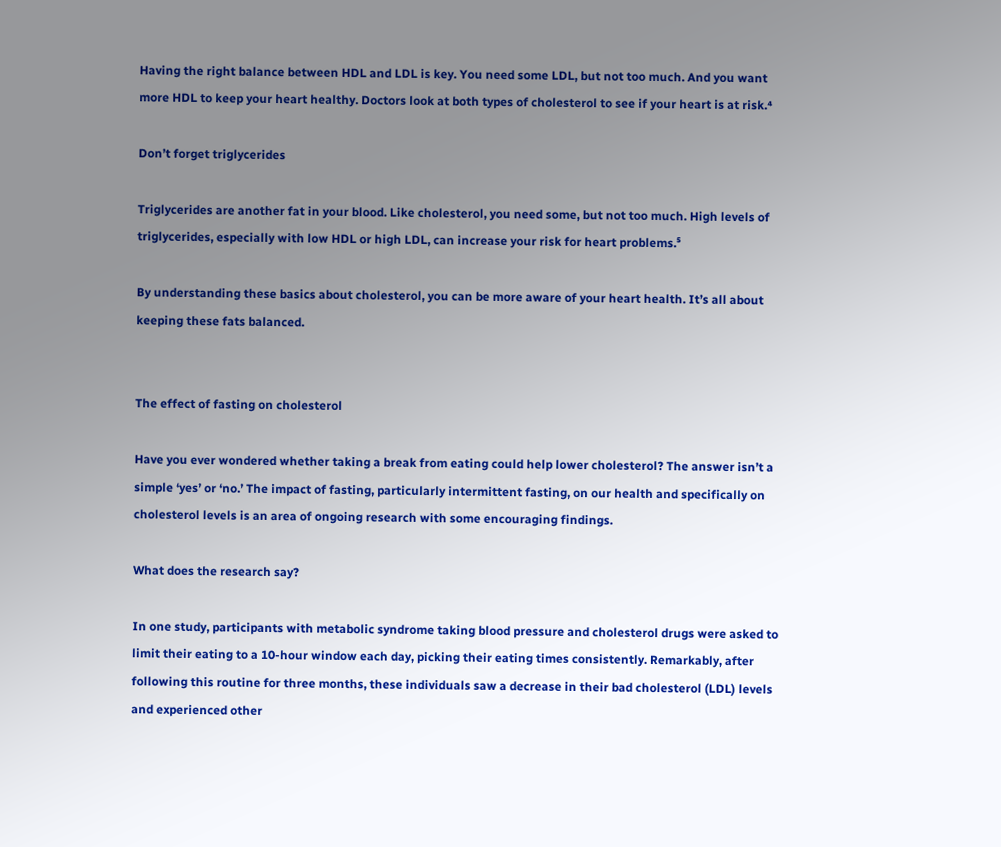Having the right balance between HDL and LDL is key. You need some LDL, but not too much. And you want more HDL to keep your heart healthy. Doctors look at both types of cholesterol to see if your heart is at risk.⁴

Don’t forget triglycerides

Triglycerides are another fat in your blood. Like cholesterol, you need some, but not too much. High levels of triglycerides, especially with low HDL or high LDL, can increase your risk for heart problems.⁵

By understanding these basics about cholesterol, you can be more aware of your heart health. It’s all about keeping these fats balanced.


The effect of fasting on cholesterol

Have you ever wondered whether taking a break from eating could help lower cholesterol? The answer isn’t a simple ‘yes’ or ‘no.’ The impact of fasting, particularly intermittent fasting, on our health and specifically on cholesterol levels is an area of ongoing research with some encouraging findings.

What does the research say?

In one study, participants with metabolic syndrome taking blood pressure and cholesterol drugs were asked to limit their eating to a 10-hour window each day, picking their eating times consistently. Remarkably, after following this routine for three months, these individuals saw a decrease in their bad cholesterol (LDL) levels and experienced other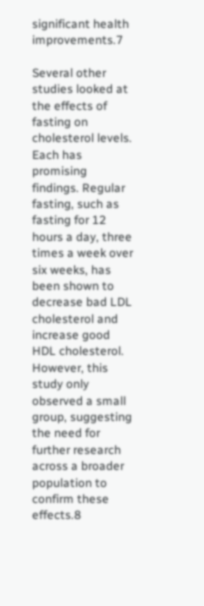significant health improvements.7

Several other studies looked at the effects of fasting on cholesterol levels. Each has promising findings. Regular fasting, such as fasting for 12 hours a day, three times a week over six weeks, has been shown to decrease bad LDL cholesterol and increase good HDL cholesterol. However, this study only observed a small group, suggesting the need for further research across a broader population to confirm these effects.8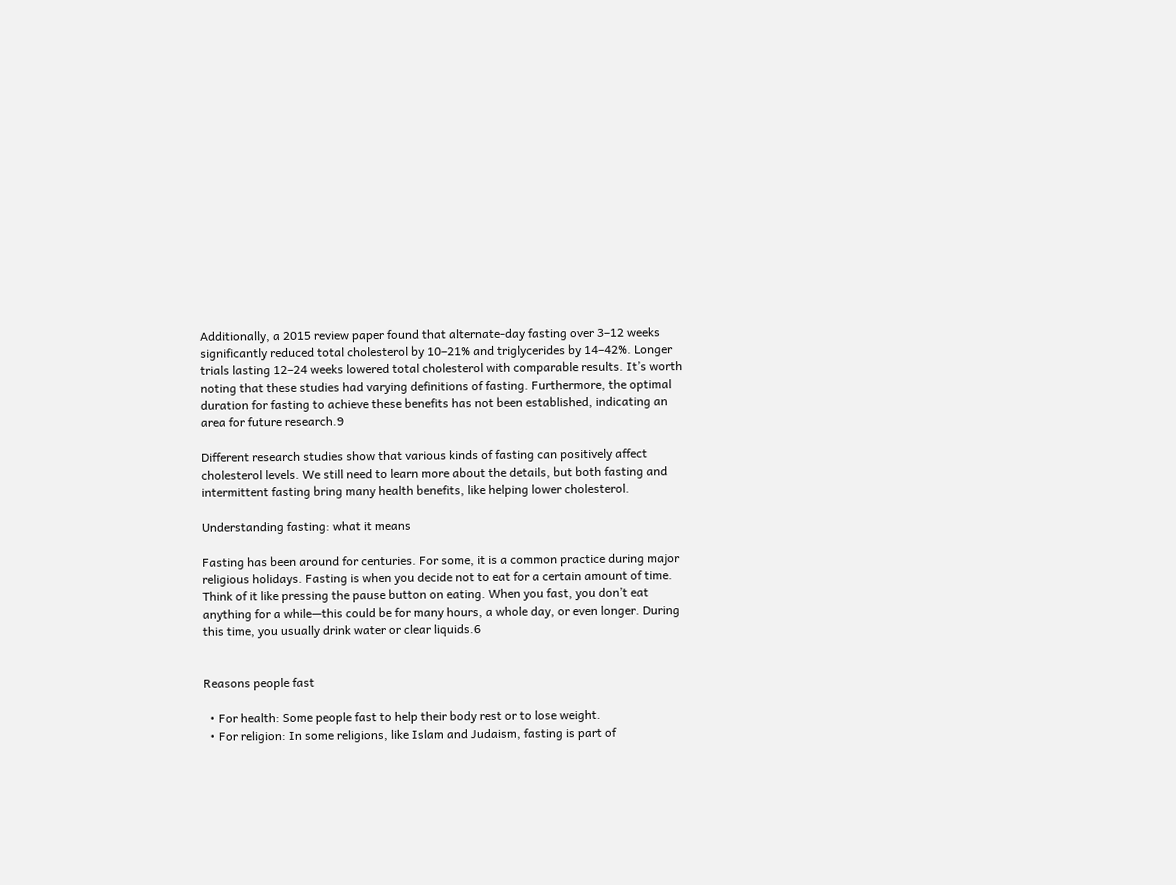Additionally, a 2015 review paper found that alternate-day fasting over 3–12 weeks significantly reduced total cholesterol by 10–21% and triglycerides by 14–42%. Longer trials lasting 12–24 weeks lowered total cholesterol with comparable results. It’s worth noting that these studies had varying definitions of fasting. Furthermore, the optimal duration for fasting to achieve these benefits has not been established, indicating an area for future research.9

Different research studies show that various kinds of fasting can positively affect cholesterol levels. We still need to learn more about the details, but both fasting and intermittent fasting bring many health benefits, like helping lower cholesterol.

Understanding fasting: what it means

Fasting has been around for centuries. For some, it is a common practice during major religious holidays. Fasting is when you decide not to eat for a certain amount of time. Think of it like pressing the pause button on eating. When you fast, you don’t eat anything for a while—this could be for many hours, a whole day, or even longer. During this time, you usually drink water or clear liquids.6


Reasons people fast

  • For health: Some people fast to help their body rest or to lose weight.
  • For religion: In some religions, like Islam and Judaism, fasting is part of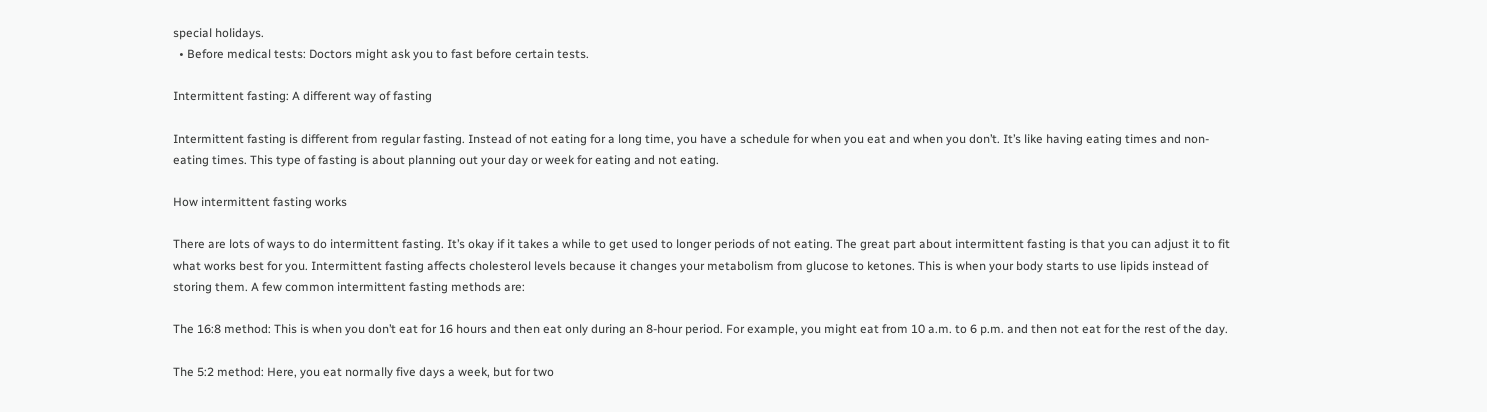special holidays.
  • Before medical tests: Doctors might ask you to fast before certain tests.

Intermittent fasting: A different way of fasting

Intermittent fasting is different from regular fasting. Instead of not eating for a long time, you have a schedule for when you eat and when you don’t. It’s like having eating times and non-eating times. This type of fasting is about planning out your day or week for eating and not eating.

How intermittent fasting works

There are lots of ways to do intermittent fasting. It’s okay if it takes a while to get used to longer periods of not eating. The great part about intermittent fasting is that you can adjust it to fit what works best for you. Intermittent fasting affects cholesterol levels because it changes your metabolism from glucose to ketones. This is when your body starts to use lipids instead of storing them. A few common intermittent fasting methods are:

The 16:8 method: This is when you don’t eat for 16 hours and then eat only during an 8-hour period. For example, you might eat from 10 a.m. to 6 p.m. and then not eat for the rest of the day.

The 5:2 method: Here, you eat normally five days a week, but for two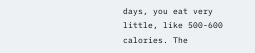days, you eat very little, like 500-600 calories. The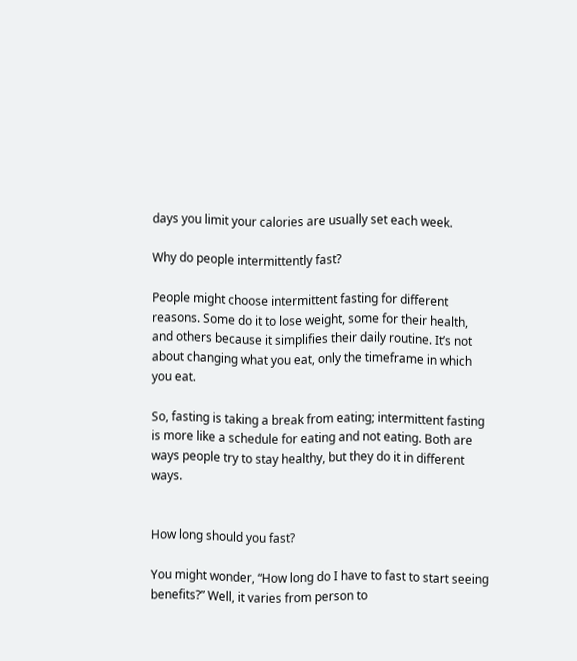days you limit your calories are usually set each week.

Why do people intermittently fast?

People might choose intermittent fasting for different reasons. Some do it to lose weight, some for their health, and others because it simplifies their daily routine. It’s not about changing what you eat, only the timeframe in which you eat.

So, fasting is taking a break from eating; intermittent fasting is more like a schedule for eating and not eating. Both are ways people try to stay healthy, but they do it in different ways.


How long should you fast?

You might wonder, “How long do I have to fast to start seeing benefits?” Well, it varies from person to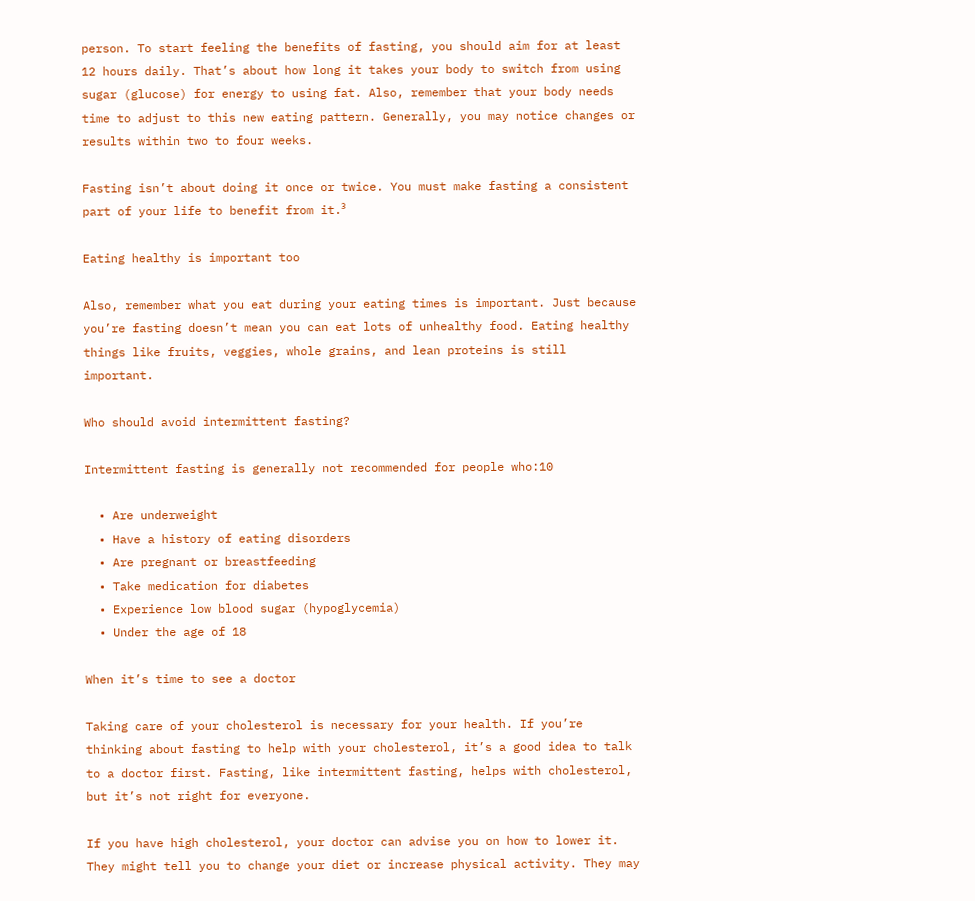person. To start feeling the benefits of fasting, you should aim for at least 12 hours daily. That’s about how long it takes your body to switch from using sugar (glucose) for energy to using fat. Also, remember that your body needs time to adjust to this new eating pattern. Generally, you may notice changes or results within two to four weeks.

Fasting isn’t about doing it once or twice. You must make fasting a consistent part of your life to benefit from it.³

Eating healthy is important too

Also, remember what you eat during your eating times is important. Just because you’re fasting doesn’t mean you can eat lots of unhealthy food. Eating healthy things like fruits, veggies, whole grains, and lean proteins is still important.

Who should avoid intermittent fasting?

Intermittent fasting is generally not recommended for people who:10

  • Are underweight
  • Have a history of eating disorders
  • Are pregnant or breastfeeding
  • Take medication for diabetes
  • Experience low blood sugar (hypoglycemia)
  • Under the age of 18

When it’s time to see a doctor

Taking care of your cholesterol is necessary for your health. If you’re thinking about fasting to help with your cholesterol, it’s a good idea to talk to a doctor first. Fasting, like intermittent fasting, helps with cholesterol, but it’s not right for everyone.

If you have high cholesterol, your doctor can advise you on how to lower it. They might tell you to change your diet or increase physical activity. They may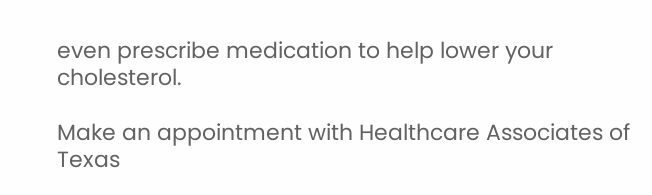even prescribe medication to help lower your cholesterol.

Make an appointment with Healthcare Associates of Texas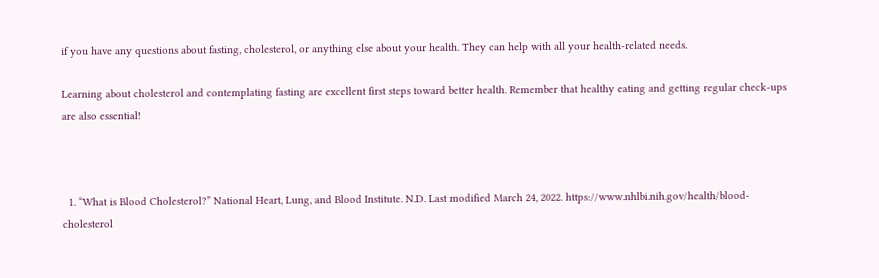if you have any questions about fasting, cholesterol, or anything else about your health. They can help with all your health-related needs.

Learning about cholesterol and contemplating fasting are excellent first steps toward better health. Remember that healthy eating and getting regular check-ups are also essential!



  1. “What is Blood Cholesterol?” National Heart, Lung, and Blood Institute. N.D. Last modified March 24, 2022. https://www.nhlbi.nih.gov/health/blood-cholesterol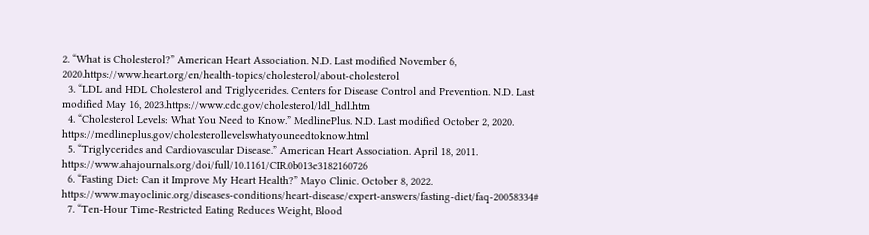2. “What is Cholesterol?” American Heart Association. N.D. Last modified November 6, 2020.https://www.heart.org/en/health-topics/cholesterol/about-cholesterol
  3. “LDL and HDL Cholesterol and Triglycerides. Centers for Disease Control and Prevention. N.D. Last modified May 16, 2023.https://www.cdc.gov/cholesterol/ldl_hdl.htm
  4. “Cholesterol Levels: What You Need to Know.” MedlinePlus. N.D. Last modified October 2, 2020. https://medlineplus.gov/cholesterollevelswhatyouneedtoknow.html
  5. “Triglycerides and Cardiovascular Disease.” American Heart Association. April 18, 2011. https://www.ahajournals.org/doi/full/10.1161/CIR.0b013e3182160726
  6. “Fasting Diet: Can it Improve My Heart Health?” Mayo Clinic. October 8, 2022. https://www.mayoclinic.org/diseases-conditions/heart-disease/expert-answers/fasting-diet/faq-20058334#
  7. “Ten-Hour Time-Restricted Eating Reduces Weight, Blood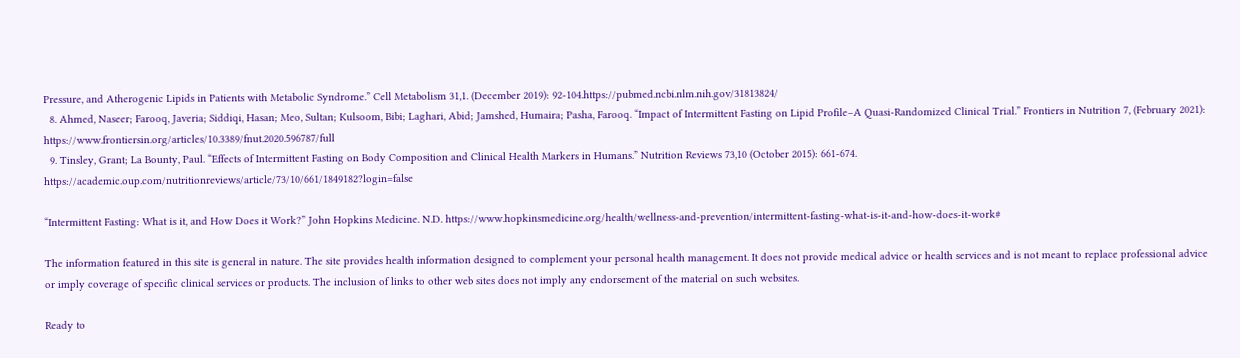Pressure, and Atherogenic Lipids in Patients with Metabolic Syndrome.” Cell Metabolism 31,1. (December 2019): 92-104.https://pubmed.ncbi.nlm.nih.gov/31813824/
  8. Ahmed, Naseer; Farooq, Javeria; Siddiqi, Hasan; Meo, Sultan; Kulsoom, Bibi; Laghari, Abid; Jamshed, Humaira; Pasha, Farooq. “Impact of Intermittent Fasting on Lipid Profile–A Quasi-Randomized Clinical Trial.” Frontiers in Nutrition 7, (February 2021): https://www.frontiersin.org/articles/10.3389/fnut.2020.596787/full
  9. Tinsley, Grant; La Bounty, Paul. “Effects of Intermittent Fasting on Body Composition and Clinical Health Markers in Humans.” Nutrition Reviews 73,10 (October 2015): 661-674. https://academic.oup.com/nutritionreviews/article/73/10/661/1849182?login=false

“Intermittent Fasting: What is it, and How Does it Work?” John Hopkins Medicine. N.D. https://www.hopkinsmedicine.org/health/wellness-and-prevention/intermittent-fasting-what-is-it-and-how-does-it-work#

The information featured in this site is general in nature. The site provides health information designed to complement your personal health management. It does not provide medical advice or health services and is not meant to replace professional advice or imply coverage of specific clinical services or products. The inclusion of links to other web sites does not imply any endorsement of the material on such websites.

Ready to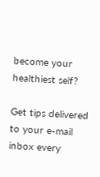become your healthiest self?

Get tips delivered to your e-mail inbox every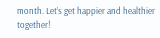month. Let’s get happier and healthier together!